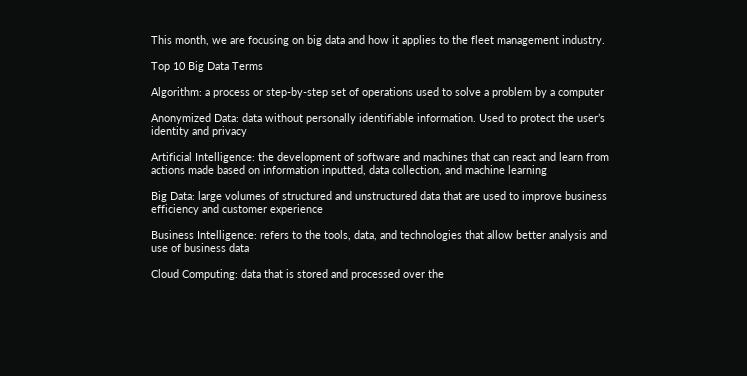This month, we are focusing on big data and how it applies to the fleet management industry.

Top 10 Big Data Terms

Algorithm: a process or step-by-step set of operations used to solve a problem by a computer

Anonymized Data: data without personally identifiable information. Used to protect the user’s identity and privacy

Artificial Intelligence: the development of software and machines that can react and learn from actions made based on information inputted, data collection, and machine learning

Big Data: large volumes of structured and unstructured data that are used to improve business efficiency and customer experience

Business Intelligence: refers to the tools, data, and technologies that allow better analysis and use of business data

Cloud Computing: data that is stored and processed over the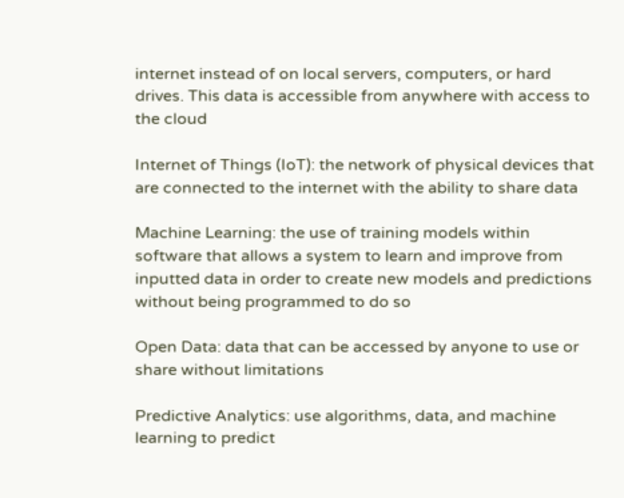internet instead of on local servers, computers, or hard drives. This data is accessible from anywhere with access to the cloud

Internet of Things (IoT): the network of physical devices that are connected to the internet with the ability to share data

Machine Learning: the use of training models within software that allows a system to learn and improve from inputted data in order to create new models and predictions without being programmed to do so

Open Data: data that can be accessed by anyone to use or share without limitations

Predictive Analytics: use algorithms, data, and machine learning to predict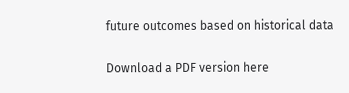future outcomes based on historical data

Download a PDF version here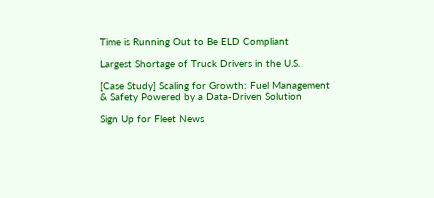Time is Running Out to Be ELD Compliant

Largest Shortage of Truck Drivers in the U.S.

[Case Study] Scaling for Growth: Fuel Management & Safety Powered by a Data-Driven Solution

Sign Up for Fleet News